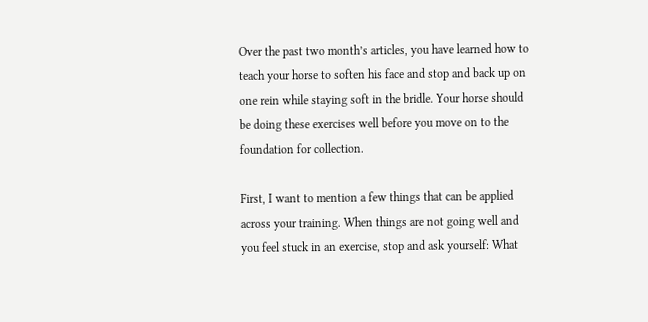Over the past two month’s articles, you have learned how to teach your horse to soften his face and stop and back up on one rein while staying soft in the bridle. Your horse should be doing these exercises well before you move on to the foundation for collection.

First, I want to mention a few things that can be applied across your training. When things are not going well and you feel stuck in an exercise, stop and ask yourself: What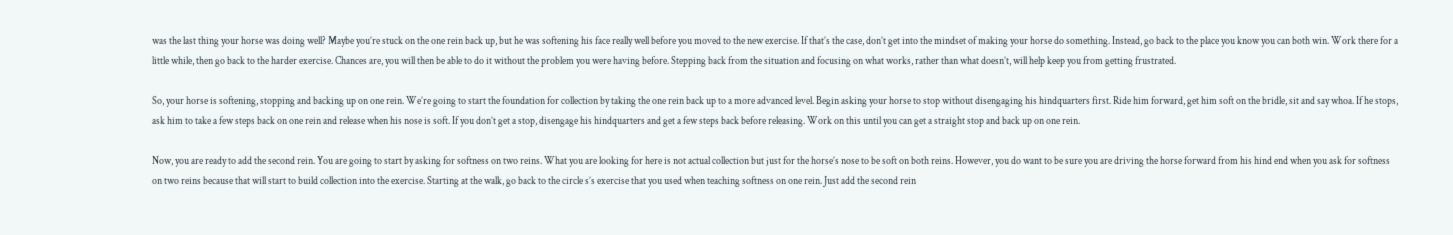was the last thing your horse was doing well? Maybe you’re stuck on the one rein back up, but he was softening his face really well before you moved to the new exercise. If that’s the case, don’t get into the mindset of making your horse do something. Instead, go back to the place you know you can both win. Work there for a little while, then go back to the harder exercise. Chances are, you will then be able to do it without the problem you were having before. Stepping back from the situation and focusing on what works, rather than what doesn’t, will help keep you from getting frustrated.

So, your horse is softening, stopping and backing up on one rein. We’re going to start the foundation for collection by taking the one rein back up to a more advanced level. Begin asking your horse to stop without disengaging his hindquarters first. Ride him forward, get him soft on the bridle, sit and say whoa. If he stops, ask him to take a few steps back on one rein and release when his nose is soft. If you don’t get a stop, disengage his hindquarters and get a few steps back before releasing. Work on this until you can get a straight stop and back up on one rein.

Now, you are ready to add the second rein. You are going to start by asking for softness on two reins. What you are looking for here is not actual collection but just for the horse’s nose to be soft on both reins. However, you do want to be sure you are driving the horse forward from his hind end when you ask for softness on two reins because that will start to build collection into the exercise. Starting at the walk, go back to the circle s’s exercise that you used when teaching softness on one rein. Just add the second rein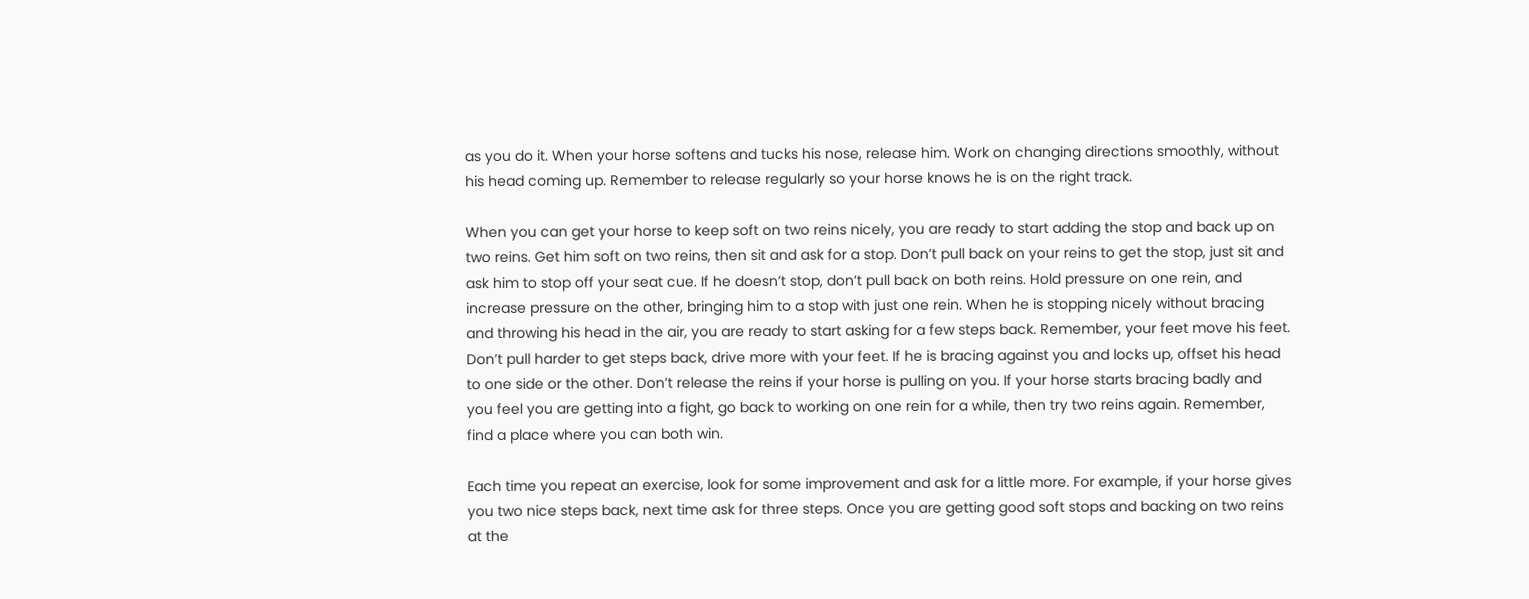as you do it. When your horse softens and tucks his nose, release him. Work on changing directions smoothly, without his head coming up. Remember to release regularly so your horse knows he is on the right track.

When you can get your horse to keep soft on two reins nicely, you are ready to start adding the stop and back up on two reins. Get him soft on two reins, then sit and ask for a stop. Don’t pull back on your reins to get the stop, just sit and ask him to stop off your seat cue. If he doesn’t stop, don’t pull back on both reins. Hold pressure on one rein, and increase pressure on the other, bringing him to a stop with just one rein. When he is stopping nicely without bracing and throwing his head in the air, you are ready to start asking for a few steps back. Remember, your feet move his feet. Don’t pull harder to get steps back, drive more with your feet. If he is bracing against you and locks up, offset his head to one side or the other. Don’t release the reins if your horse is pulling on you. If your horse starts bracing badly and you feel you are getting into a fight, go back to working on one rein for a while, then try two reins again. Remember, find a place where you can both win.

Each time you repeat an exercise, look for some improvement and ask for a little more. For example, if your horse gives you two nice steps back, next time ask for three steps. Once you are getting good soft stops and backing on two reins at the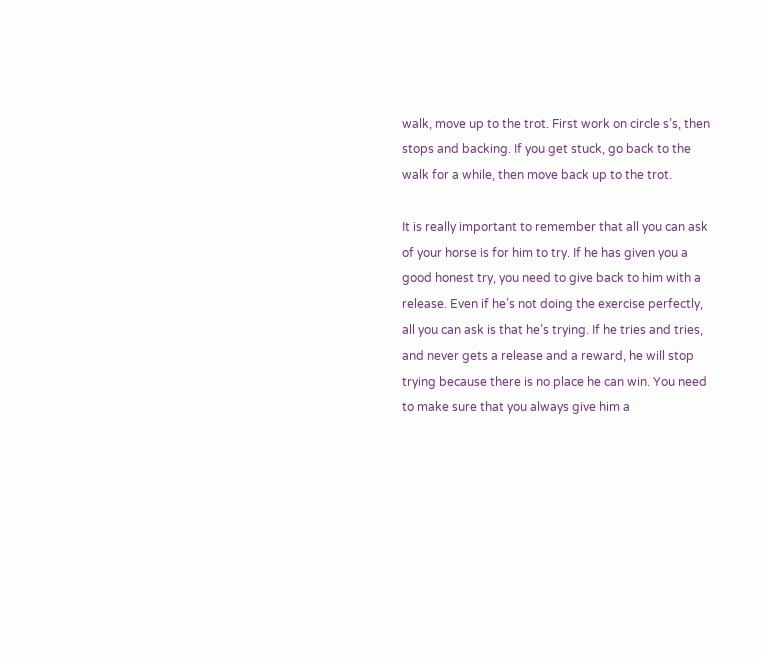walk, move up to the trot. First work on circle s’s, then stops and backing. If you get stuck, go back to the walk for a while, then move back up to the trot.

It is really important to remember that all you can ask of your horse is for him to try. If he has given you a good honest try, you need to give back to him with a release. Even if he’s not doing the exercise perfectly, all you can ask is that he’s trying. If he tries and tries, and never gets a release and a reward, he will stop trying because there is no place he can win. You need to make sure that you always give him a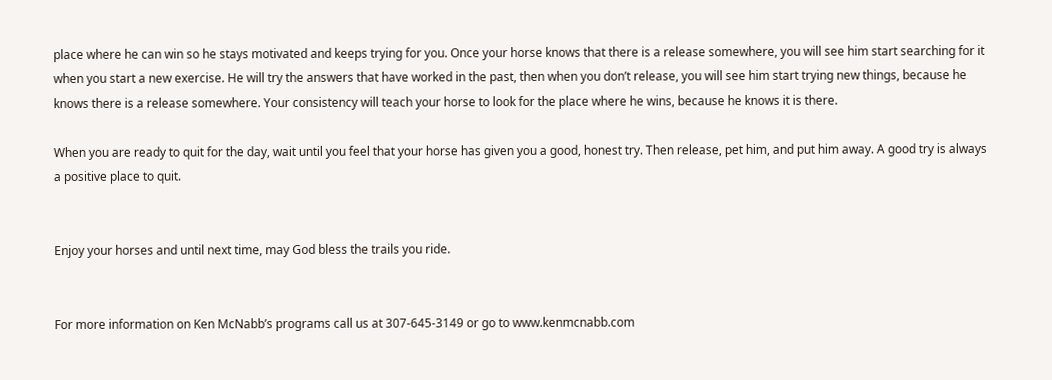place where he can win so he stays motivated and keeps trying for you. Once your horse knows that there is a release somewhere, you will see him start searching for it when you start a new exercise. He will try the answers that have worked in the past, then when you don’t release, you will see him start trying new things, because he knows there is a release somewhere. Your consistency will teach your horse to look for the place where he wins, because he knows it is there.

When you are ready to quit for the day, wait until you feel that your horse has given you a good, honest try. Then release, pet him, and put him away. A good try is always a positive place to quit.


Enjoy your horses and until next time, may God bless the trails you ride.


For more information on Ken McNabb’s programs call us at 307-645-3149 or go to www.kenmcnabb.com